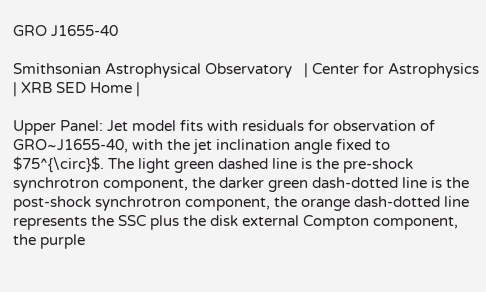GRO J1655-40

Smithsonian Astrophysical Observatory   | Center for Astrophysics   | XRB SED Home |

Upper Panel: Jet model fits with residuals for observation of GRO~J1655-40, with the jet inclination angle fixed to $75^{\circ}$. The light green dashed line is the pre-shock synchrotron component, the darker green dash-dotted line is the post-shock synchrotron component, the orange dash-dotted line represents the SSC plus the disk external Compton component, the purple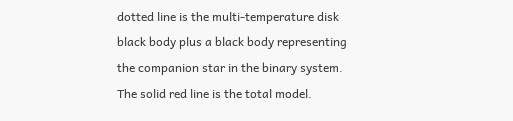dotted line is the multi-temperature disk black body plus a black body representing the companion star in the binary system. The solid red line is the total model.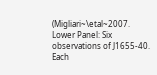(Migliari~\etal~2007. Lower Panel: Six observations of J1655-40. Each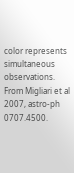color represents simultaneous observations. From Migliari et al 2007, astro-ph 0707.4500.